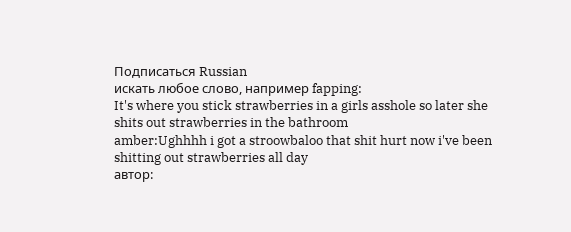Подписаться Russian
искать любое слово, например fapping:
It's where you stick strawberries in a girls asshole so later she shits out strawberries in the bathroom
amber:Ughhhh i got a stroowbaloo that shit hurt now i've been shitting out strawberries all day
автор: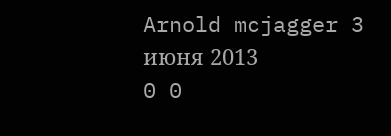Arnold mcjagger 3 июня 2013
0 0